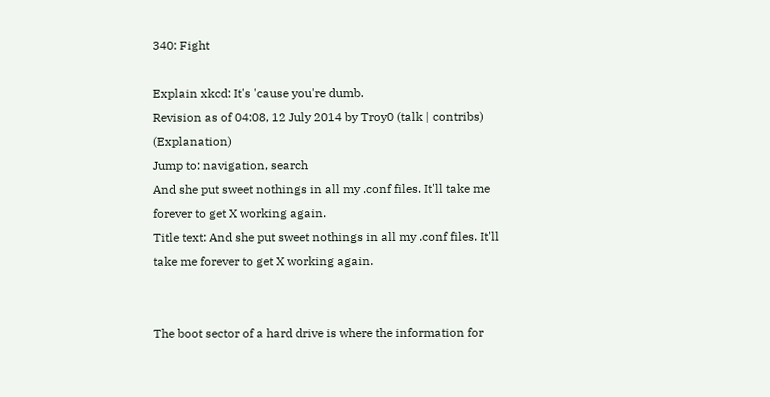340: Fight

Explain xkcd: It's 'cause you're dumb.
Revision as of 04:08, 12 July 2014 by Troy0 (talk | contribs) (Explanation)
Jump to: navigation, search
And she put sweet nothings in all my .conf files. It'll take me forever to get X working again.
Title text: And she put sweet nothings in all my .conf files. It'll take me forever to get X working again.


The boot sector of a hard drive is where the information for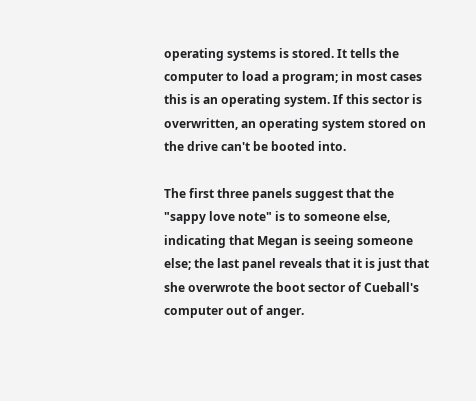operating systems is stored. It tells the computer to load a program; in most cases this is an operating system. If this sector is overwritten, an operating system stored on the drive can't be booted into.

The first three panels suggest that the "sappy love note" is to someone else, indicating that Megan is seeing someone else; the last panel reveals that it is just that she overwrote the boot sector of Cueball's computer out of anger.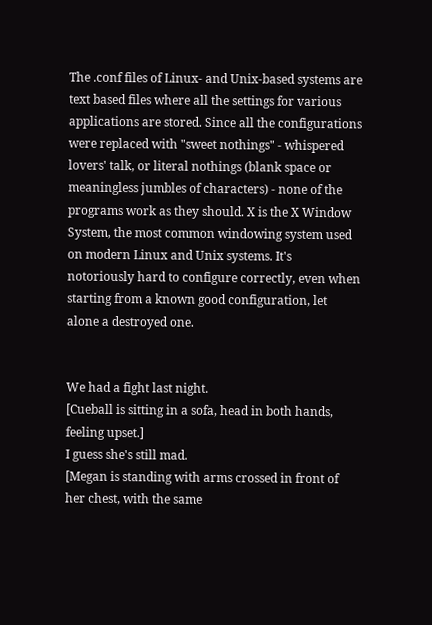The .conf files of Linux- and Unix-based systems are text based files where all the settings for various applications are stored. Since all the configurations were replaced with "sweet nothings" - whispered lovers' talk, or literal nothings (blank space or meaningless jumbles of characters) - none of the programs work as they should. X is the X Window System, the most common windowing system used on modern Linux and Unix systems. It's notoriously hard to configure correctly, even when starting from a known good configuration, let alone a destroyed one.


We had a fight last night.
[Cueball is sitting in a sofa, head in both hands, feeling upset.]
I guess she's still mad.
[Megan is standing with arms crossed in front of her chest, with the same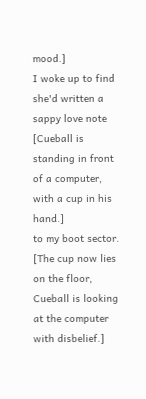mood.]
I woke up to find she'd written a sappy love note
[Cueball is standing in front of a computer, with a cup in his hand.]
to my boot sector.
[The cup now lies on the floor, Cueball is looking at the computer with disbelief.]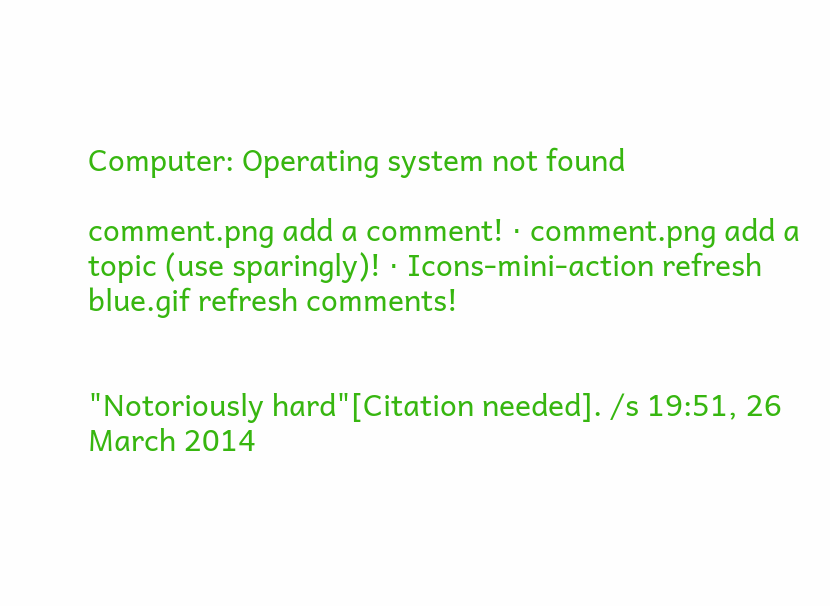Computer: Operating system not found

comment.png add a comment! ⋅ comment.png add a topic (use sparingly)! ⋅ Icons-mini-action refresh blue.gif refresh comments!


"Notoriously hard"[Citation needed]. /s 19:51, 26 March 2014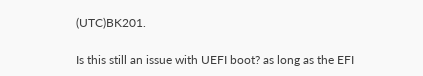(UTC)BK201.

Is this still an issue with UEFI boot? as long as the EFI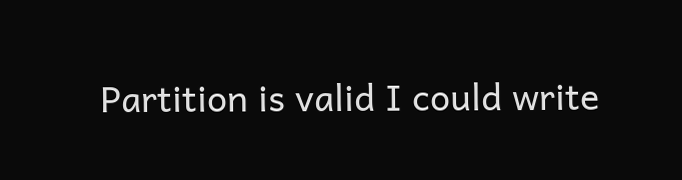Partition is valid I could write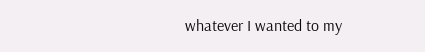whatever I wanted to my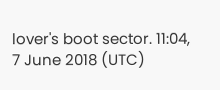lover's boot sector. 11:04, 7 June 2018 (UTC)